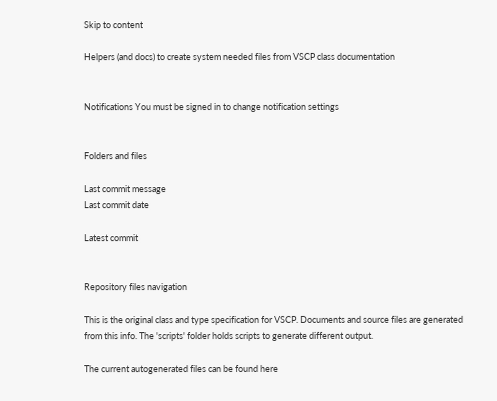Skip to content

Helpers (and docs) to create system needed files from VSCP class documentation


Notifications You must be signed in to change notification settings


Folders and files

Last commit message
Last commit date

Latest commit


Repository files navigation

This is the original class and type specification for VSCP. Documents and source files are generated from this info. The 'scripts' folder holds scripts to generate different output.

The current autogenerated files can be found here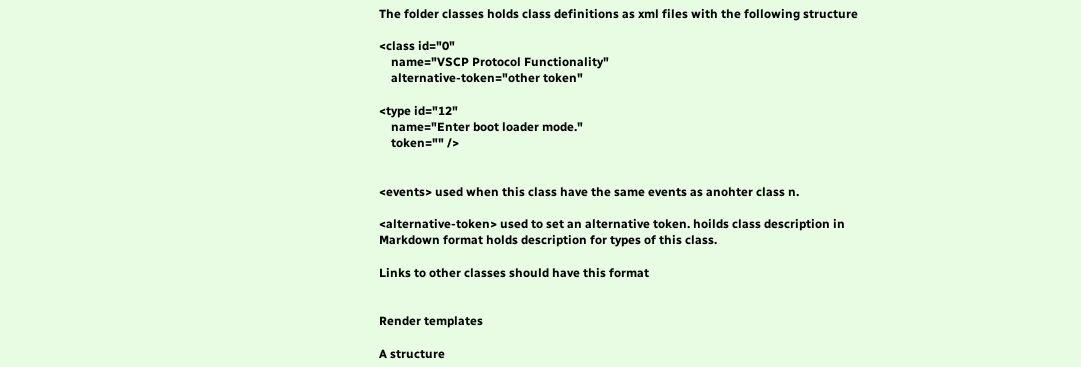The folder classes holds class definitions as xml files with the following structure

<class id="0"
    name="VSCP Protocol Functionality"
    alternative-token="other token"

<type id="12"
    name="Enter boot loader mode."
    token="" />


<events> used when this class have the same events as anohter class n.

<alternative-token> used to set an alternative token. hoilds class description in Markdown format holds description for types of this class.

Links to other classes should have this format


Render templates

A structure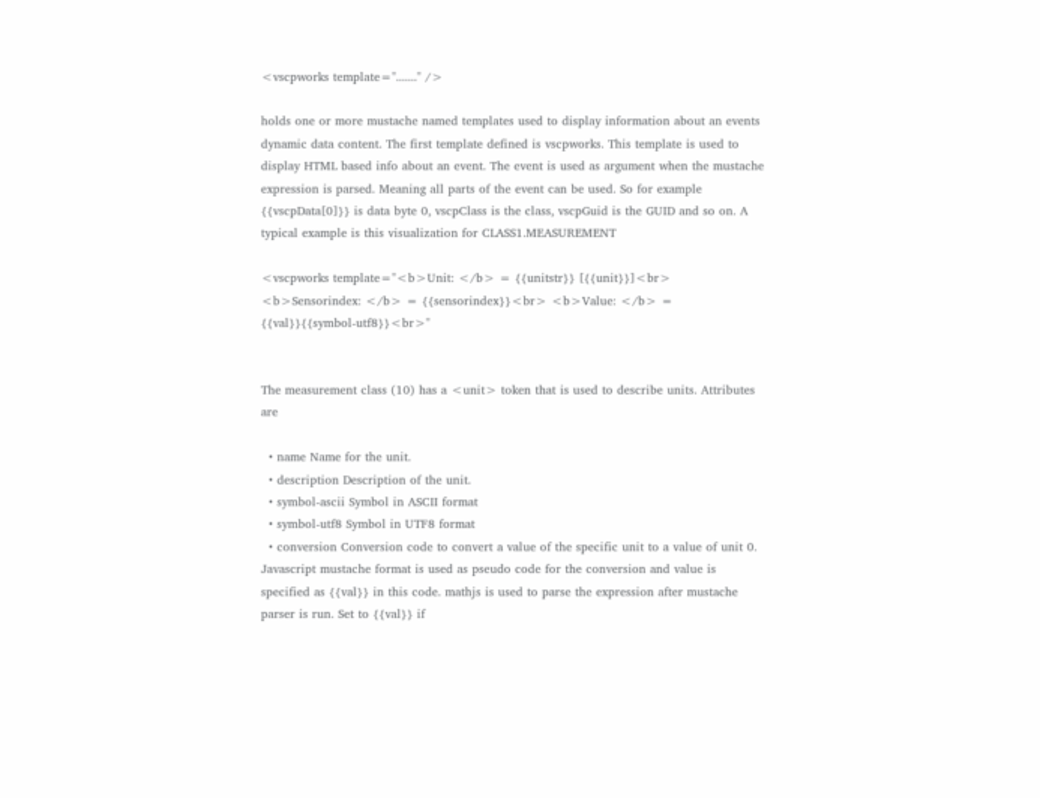<vscpworks template="......." />

holds one or more mustache named templates used to display information about an events dynamic data content. The first template defined is vscpworks. This template is used to display HTML based info about an event. The event is used as argument when the mustache expression is parsed. Meaning all parts of the event can be used. So for example {{vscpData[0]}} is data byte 0, vscpClass is the class, vscpGuid is the GUID and so on. A typical example is this visualization for CLASS1.MEASUREMENT

<vscpworks template="<b>Unit: </b> = {{unitstr}} [{{unit}}]<br> <b>Sensorindex: </b> = {{sensorindex}}<br> <b>Value: </b> = {{val}}{{symbol-utf8}}<br>"


The measurement class (10) has a <unit> token that is used to describe units. Attributes are

  • name Name for the unit.
  • description Description of the unit.
  • symbol-ascii Symbol in ASCII format
  • symbol-utf8 Symbol in UTF8 format
  • conversion Conversion code to convert a value of the specific unit to a value of unit 0. Javascript mustache format is used as pseudo code for the conversion and value is specified as {{val}} in this code. mathjs is used to parse the expression after mustache parser is run. Set to {{val}} if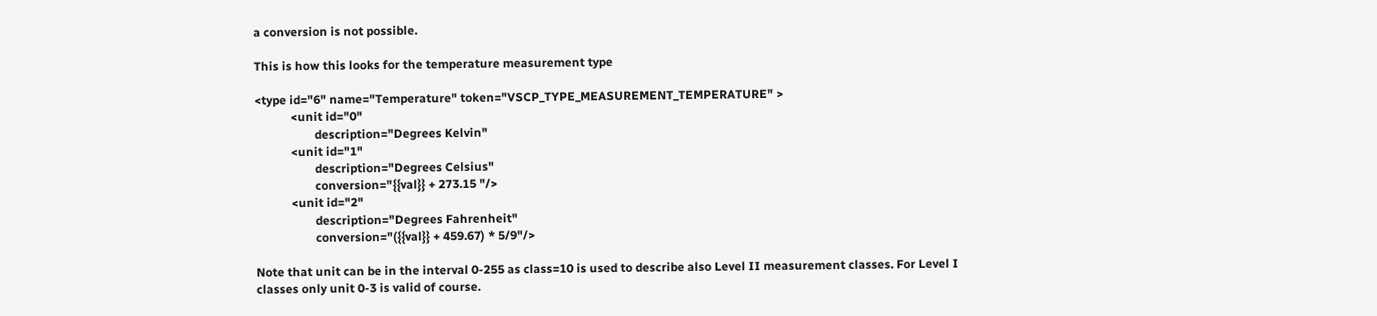a conversion is not possible.

This is how this looks for the temperature measurement type

<type id="6" name="Temperature" token="VSCP_TYPE_MEASUREMENT_TEMPERATURE" >
            <unit id="0"
                    description="Degrees Kelvin"
            <unit id="1"
                    description="Degrees Celsius"
                    conversion="{{val}} + 273.15 "/>
            <unit id="2"
                    description="Degrees Fahrenheit"
                    conversion="({{val}} + 459.67) * 5/9"/>

Note that unit can be in the interval 0-255 as class=10 is used to describe also Level II measurement classes. For Level I classes only unit 0-3 is valid of course.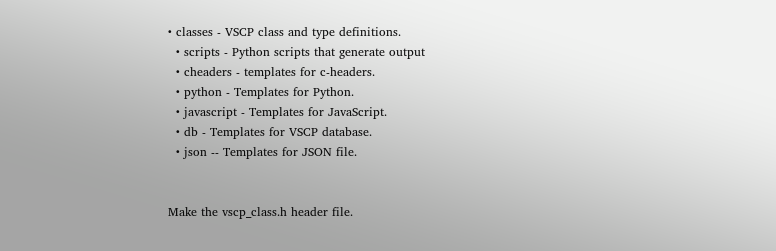• classes - VSCP class and type definitions.
  • scripts - Python scripts that generate output
  • cheaders - templates for c-headers.
  • python - Templates for Python.
  • javascript - Templates for JavaScript.
  • db - Templates for VSCP database.
  • json -- Templates for JSON file.


Make the vscp_class.h header file.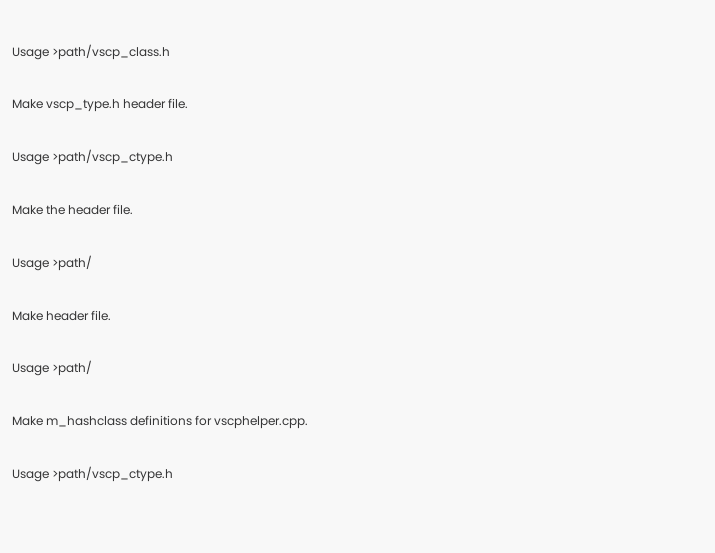Usage >path/vscp_class.h

Make vscp_type.h header file.

Usage >path/vscp_ctype.h

Make the header file.

Usage >path/

Make header file.

Usage >path/

Make m_hashclass definitions for vscphelper.cpp.

Usage >path/vscp_ctype.h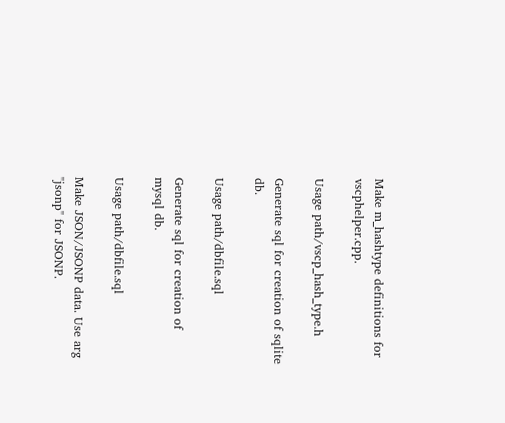Make m_hashtype definitions for vscphelper.cpp.

Usage path/vscp_hash_type.h

Generate sql for creation of sqlite db.

Usage path/dbfile.sql

Generate sql for creation of mysql db.

Usage path/dbfile.sql

Make JSON/JSONP data. Use arg "jsonp" for JSONP.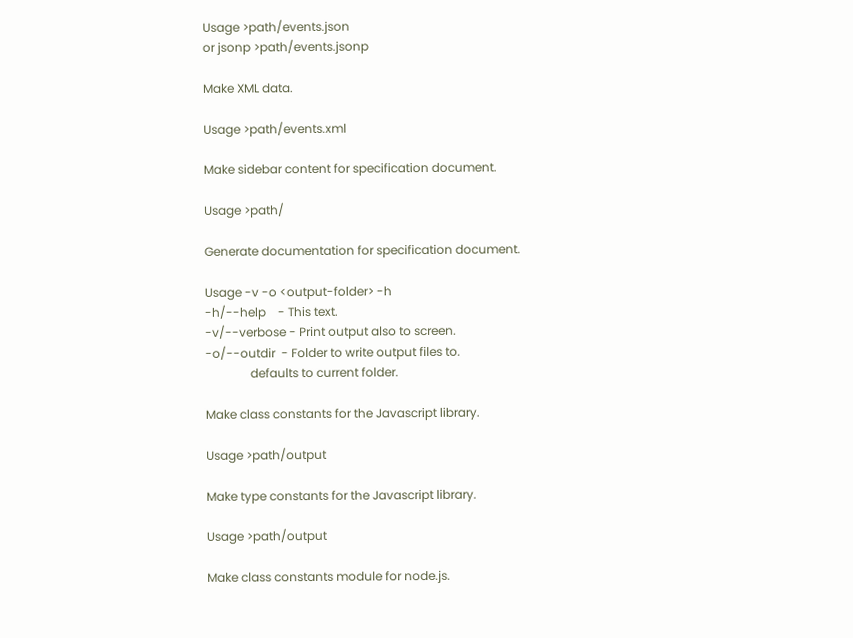Usage >path/events.json
or jsonp >path/events.jsonp

Make XML data.

Usage >path/events.xml

Make sidebar content for specification document.

Usage >path/

Generate documentation for specification document.

Usage -v -o <output-folder> -h
-h/--help    - This text.
-v/--verbose - Print output also to screen.
-o/--outdir  - Folder to write output files to.
               defaults to current folder.

Make class constants for the Javascript library.

Usage >path/output

Make type constants for the Javascript library.

Usage >path/output

Make class constants module for node.js.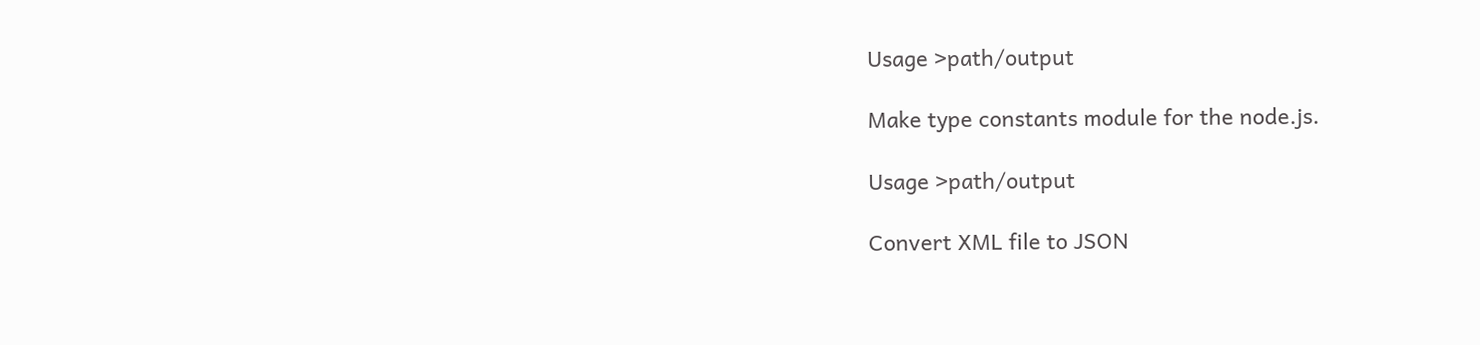Usage >path/output

Make type constants module for the node.js.

Usage >path/output

Convert XML file to JSON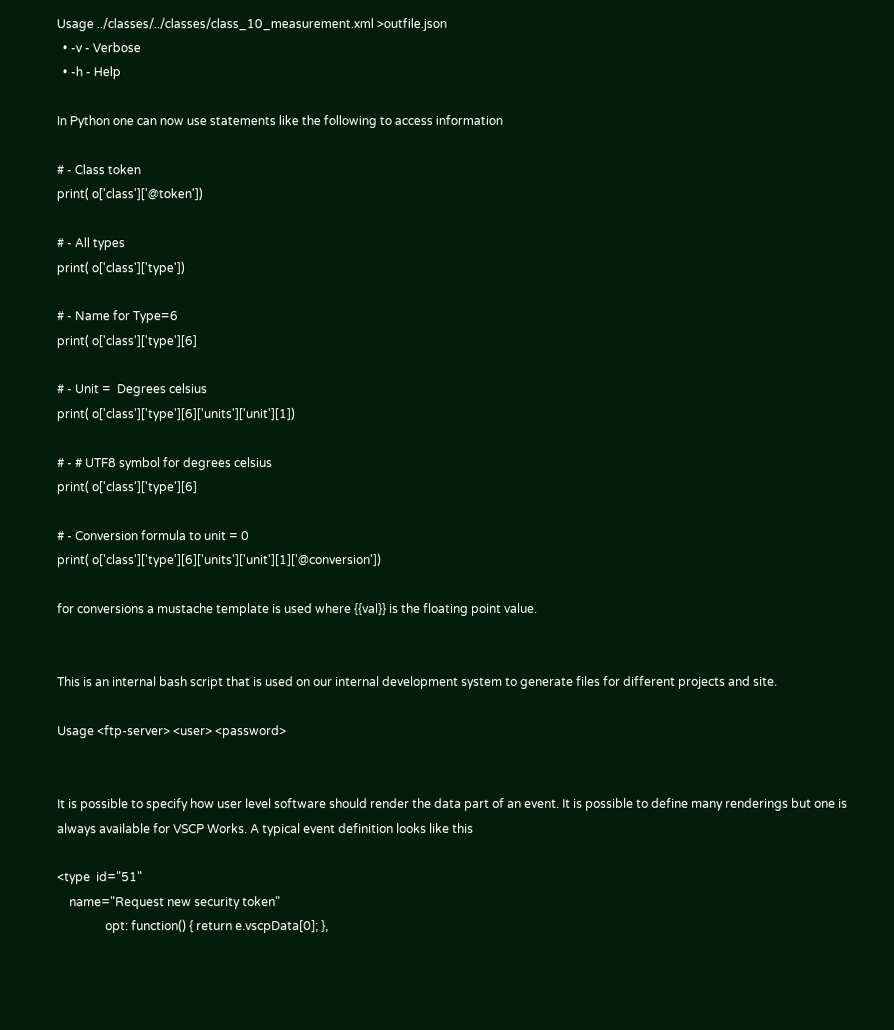Usage ../classes/../classes/class_10_measurement.xml >outfile.json
  • -v - Verbose
  • -h - Help

In Python one can now use statements like the following to access information

# - Class token
print( o['class']['@token'])

# - All types
print( o['class']['type'])

# - Name for Type=6
print( o['class']['type'][6]

# - Unit =  Degrees celsius
print( o['class']['type'][6]['units']['unit'][1])

# - # UTF8 symbol for degrees celsius
print( o['class']['type'][6]

# - Conversion formula to unit = 0
print( o['class']['type'][6]['units']['unit'][1]['@conversion'])

for conversions a mustache template is used where {{val}} is the floating point value.


This is an internal bash script that is used on our internal development system to generate files for different projects and site.

Usage <ftp-server> <user> <password>


It is possible to specify how user level software should render the data part of an event. It is possible to define many renderings but one is always available for VSCP Works. A typical event definition looks like this

<type  id="51"
    name="Request new security token"
                opt: function() { return e.vscpData[0]; },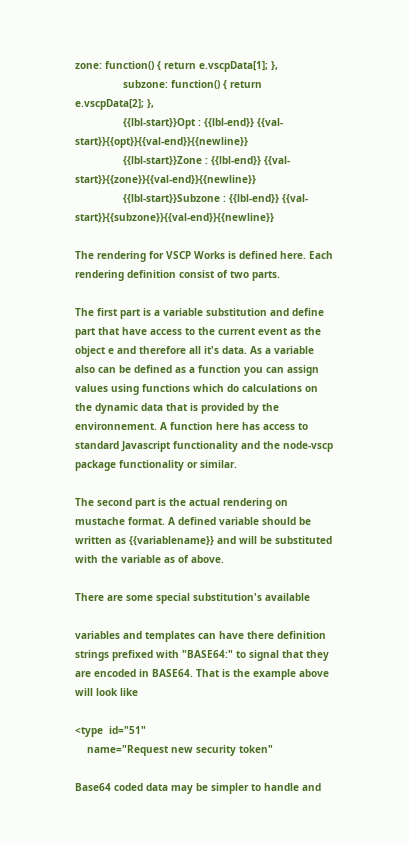zone: function() { return e.vscpData[1]; },
                subzone: function() { return e.vscpData[2]; },
                {{lbl-start}}Opt : {{lbl-end}} {{val-start}}{{opt}}{{val-end}}{{newline}}
                {{lbl-start}}Zone : {{lbl-end}} {{val-start}}{{zone}}{{val-end}}{{newline}}
                {{lbl-start}}Subzone : {{lbl-end}} {{val-start}}{{subzone}}{{val-end}}{{newline}}

The rendering for VSCP Works is defined here. Each rendering definition consist of two parts.

The first part is a variable substitution and define part that have access to the current event as the object e and therefore all it's data. As a variable also can be defined as a function you can assign values using functions which do calculations on the dynamic data that is provided by the environnement. A function here has access to standard Javascript functionality and the node-vscp package functionality or similar.

The second part is the actual rendering on mustache format. A defined variable should be written as {{variablename}} and will be substituted with the variable as of above.

There are some special substitution's available

variables and templates can have there definition strings prefixed with "BASE64:" to signal that they are encoded in BASE64. That is the example above will look like

<type  id="51"
    name="Request new security token"

Base64 coded data may be simpler to handle and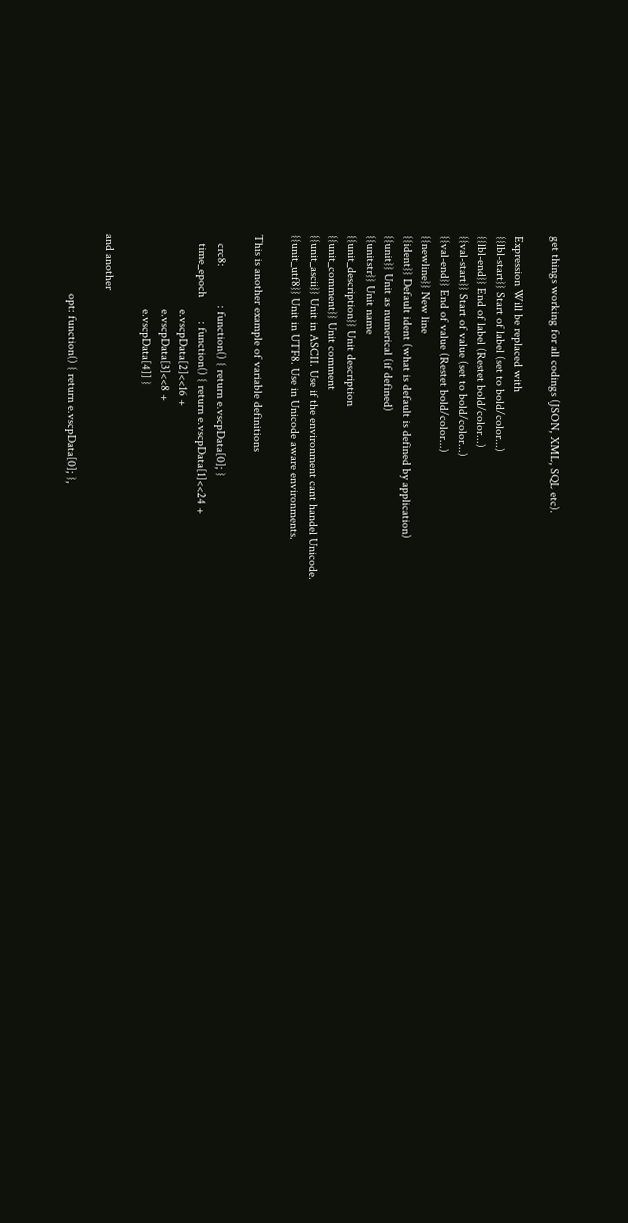get things working for all codings (JSON, XML, SQL etc).

Expression Will be replaced with
{{lbl-start}} Start of label (set to bold/color...)
{{lbl-end}} End of label (Restet bold/color...)
{{val-start}} Start of value (set to bold/color...)
{{val-end}} End of value (Restet bold/color...)
{{newline}} New line
{{ident}} Default ident (what is default is defined by application)
{{unit}} Unit as numerical (if defined)
{{unitstr}} Unit name
{{unit_description}} Unit description
{{unit_comment}} Unit comment
{{unit_ascii}} Unit in ASCII. Use if the environment cant handel Unicode.
{{unit_utf8}} Unit in UTF8. Use in Unicode aware environments.

This is another example of variable definitions

   crc8:             : function() { return e.vscpData[0]; }
   time_epoch        : function() { return e.vscpData[1]<<24 +
                         e.vscpData[2]<<16 +
                         e.vscpData[3]<<8 +
                         e.vscpData[4]] }

and another

                    opt: function() { return e.vscpData[0]; },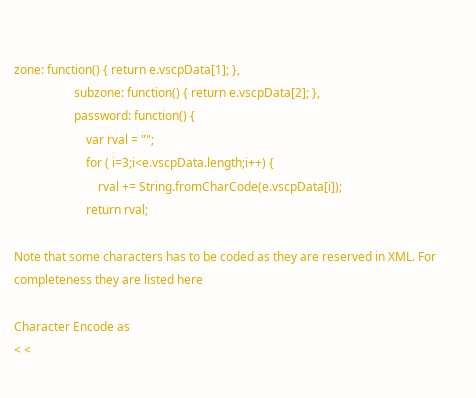zone: function() { return e.vscpData[1]; },
                    subzone: function() { return e.vscpData[2]; },
                    password: function() {
                        var rval = "";
                        for ( i=3;i<e.vscpData.length;i++) {
                            rval += String.fromCharCode(e.vscpData[i]);
                        return rval;

Note that some characters has to be coded as they are reserved in XML. For completeness they are listed here

Character Encode as
< <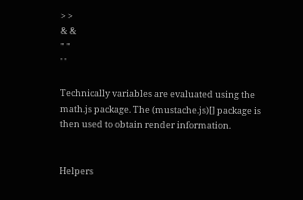> >
& &
" "
' '

Technically variables are evaluated using the math.js package. The (mustache.js)[] package is then used to obtain render information.


Helpers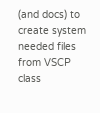(and docs) to create system needed files from VSCP class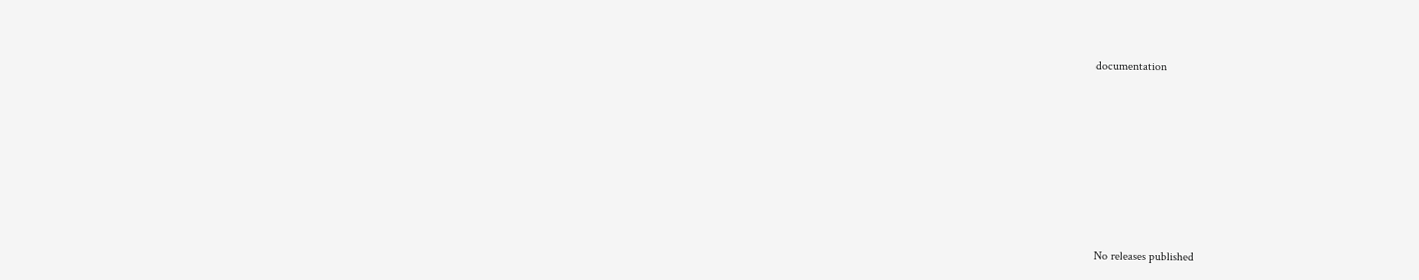documentation








No releases published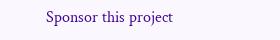Sponsor this project